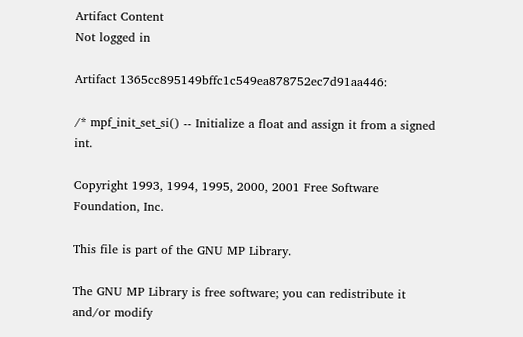Artifact Content
Not logged in

Artifact 1365cc895149bffc1c549ea878752ec7d91aa446:

/* mpf_init_set_si() -- Initialize a float and assign it from a signed int.

Copyright 1993, 1994, 1995, 2000, 2001 Free Software Foundation, Inc.

This file is part of the GNU MP Library.

The GNU MP Library is free software; you can redistribute it and/or modify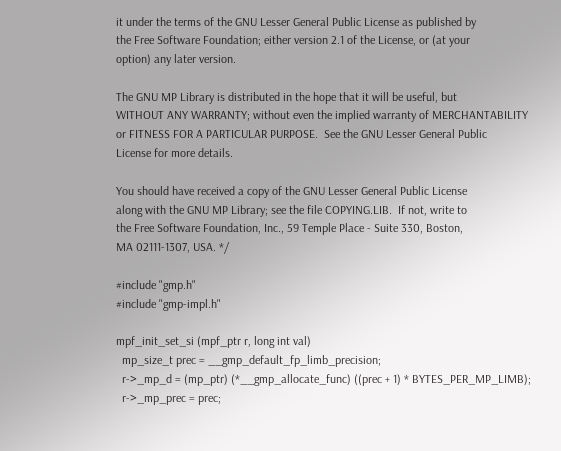it under the terms of the GNU Lesser General Public License as published by
the Free Software Foundation; either version 2.1 of the License, or (at your
option) any later version.

The GNU MP Library is distributed in the hope that it will be useful, but
WITHOUT ANY WARRANTY; without even the implied warranty of MERCHANTABILITY
or FITNESS FOR A PARTICULAR PURPOSE.  See the GNU Lesser General Public
License for more details.

You should have received a copy of the GNU Lesser General Public License
along with the GNU MP Library; see the file COPYING.LIB.  If not, write to
the Free Software Foundation, Inc., 59 Temple Place - Suite 330, Boston,
MA 02111-1307, USA. */

#include "gmp.h"
#include "gmp-impl.h"

mpf_init_set_si (mpf_ptr r, long int val)
  mp_size_t prec = __gmp_default_fp_limb_precision;
  r->_mp_d = (mp_ptr) (*__gmp_allocate_func) ((prec + 1) * BYTES_PER_MP_LIMB);
  r->_mp_prec = prec;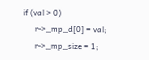if (val > 0)
      r->_mp_d[0] = val;
      r->_mp_size = 1;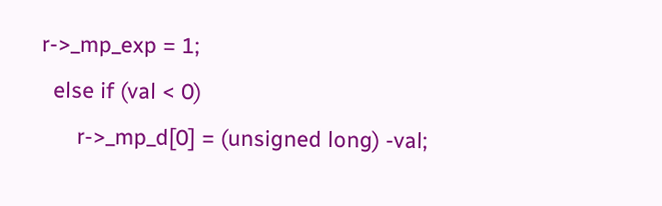r->_mp_exp = 1;
  else if (val < 0)
      r->_mp_d[0] = (unsigned long) -val;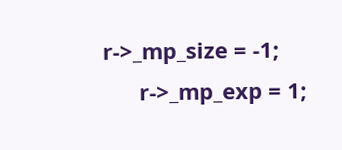r->_mp_size = -1;
      r->_mp_exp = 1;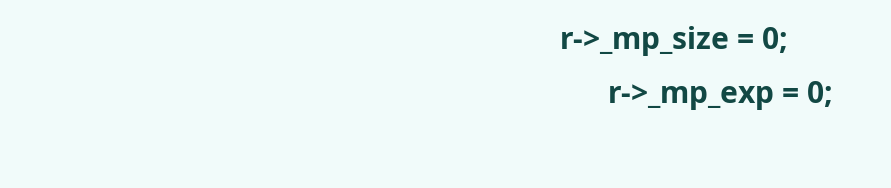r->_mp_size = 0;
      r->_mp_exp = 0;